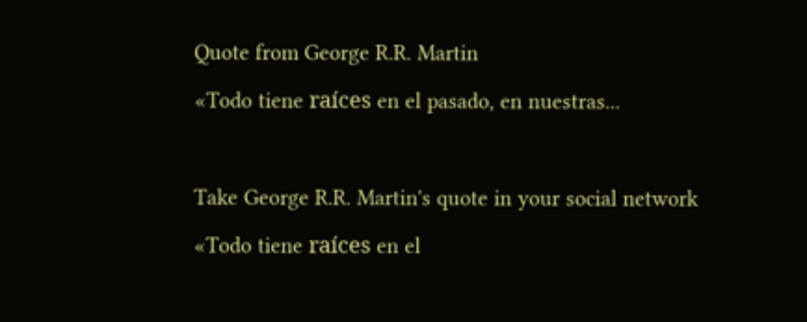Quote from George R.R. Martin

«Todo tiene raíces en el pasado, en nuestras...



Take George R.R. Martin's quote in your social network

«Todo tiene raíces en el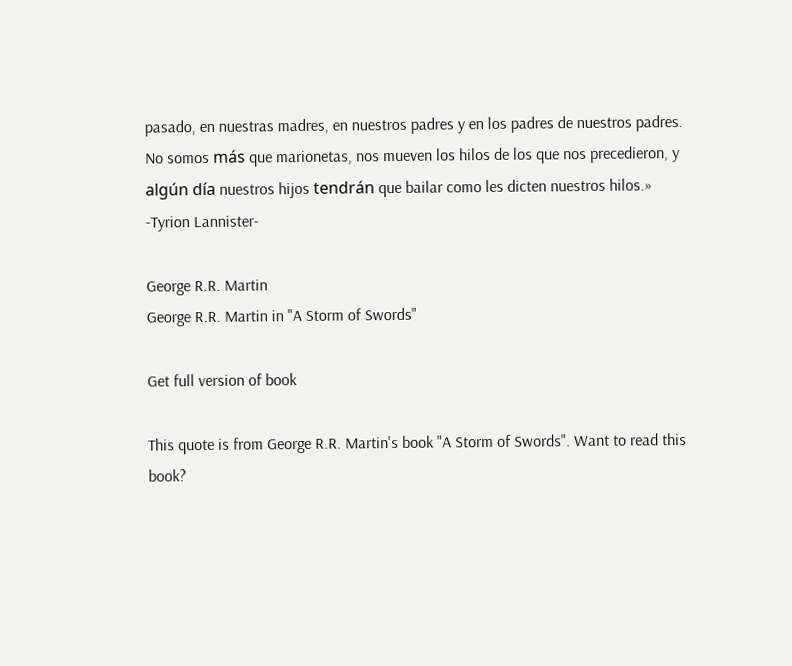pasado, en nuestras madres, en nuestros padres y en los padres de nuestros padres. No somos más que marionetas, nos mueven los hilos de los que nos precedieron, y algún día nuestros hijos tendrán que bailar como les dicten nuestros hilos.»
-Tyrion Lannister-

George R.R. Martin
George R.R. Martin in "A Storm of Swords"

Get full version of book

This quote is from George R.R. Martin's book "A Storm of Swords". Want to read this book?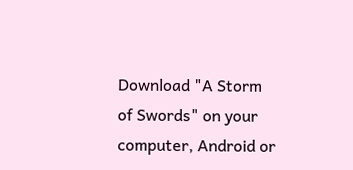Download "A Storm of Swords" on your computer, Android or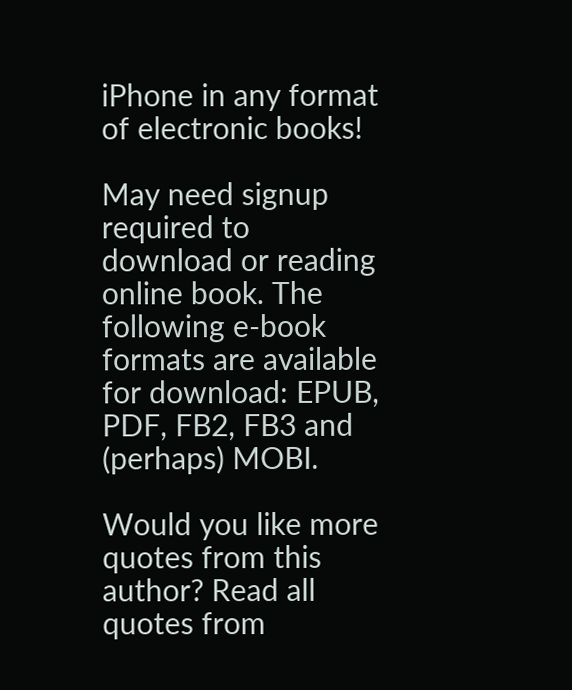iPhone in any format of electronic books!

May need signup required to download or reading online book. The following e-book formats are available for download: EPUB, PDF, FB2, FB3 and (perhaps) MOBI.

Would you like more quotes from this author? Read all quotes from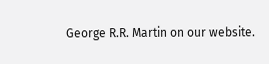George R.R. Martin on our website.